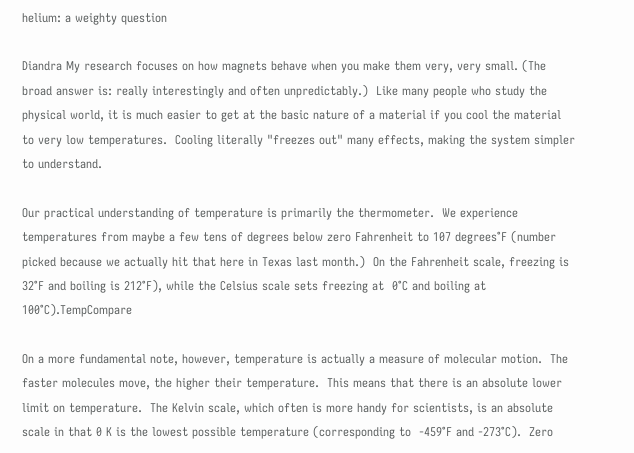helium: a weighty question

Diandra My research focuses on how magnets behave when you make them very, very small. (The broad answer is: really interestingly and often unpredictably.)  Like many people who study the physical world, it is much easier to get at the basic nature of a material if you cool the material to very low temperatures.  Cooling literally "freezes out" many effects, making the system simpler to understand.

Our practical understanding of temperature is primarily the thermometer.  We experience temperatures from maybe a few tens of degrees below zero Fahrenheit to 107 degrees°F (number picked because we actually hit that here in Texas last month.)  On the Fahrenheit scale, freezing is 32°F and boiling is 212°F), while the Celsius scale sets freezing at  0°C and boiling at 100°C).TempCompare

On a more fundamental note, however, temperature is actually a measure of molecular motion.  The faster molecules move, the higher their temperature.  This means that there is an absolute lower limit on temperature.  The Kelvin scale, which often is more handy for scientists, is an absolute scale in that 0 K is the lowest possible temperature (corresponding to  -459°F and -273°C).  Zero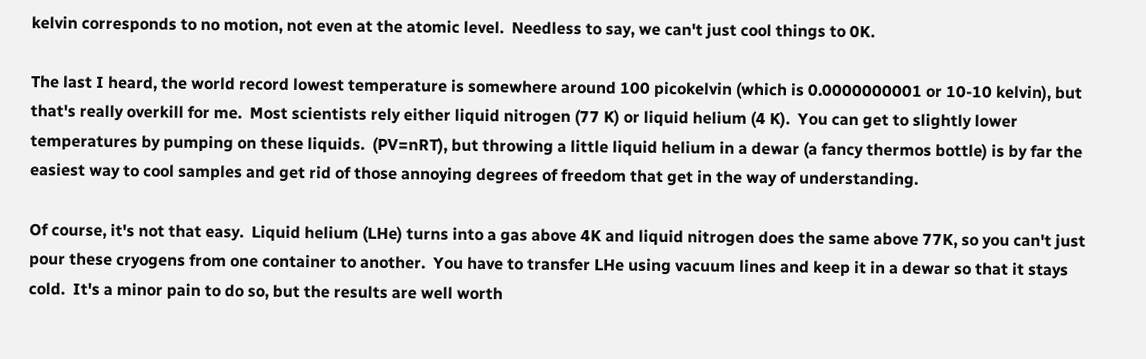kelvin corresponds to no motion, not even at the atomic level.  Needless to say, we can't just cool things to 0K.

The last I heard, the world record lowest temperature is somewhere around 100 picokelvin (which is 0.0000000001 or 10-10 kelvin), but that's really overkill for me.  Most scientists rely either liquid nitrogen (77 K) or liquid helium (4 K).  You can get to slightly lower temperatures by pumping on these liquids.  (PV=nRT), but throwing a little liquid helium in a dewar (a fancy thermos bottle) is by far the easiest way to cool samples and get rid of those annoying degrees of freedom that get in the way of understanding.

Of course, it's not that easy.  Liquid helium (LHe) turns into a gas above 4K and liquid nitrogen does the same above 77K, so you can't just pour these cryogens from one container to another.  You have to transfer LHe using vacuum lines and keep it in a dewar so that it stays cold.  It's a minor pain to do so, but the results are well worth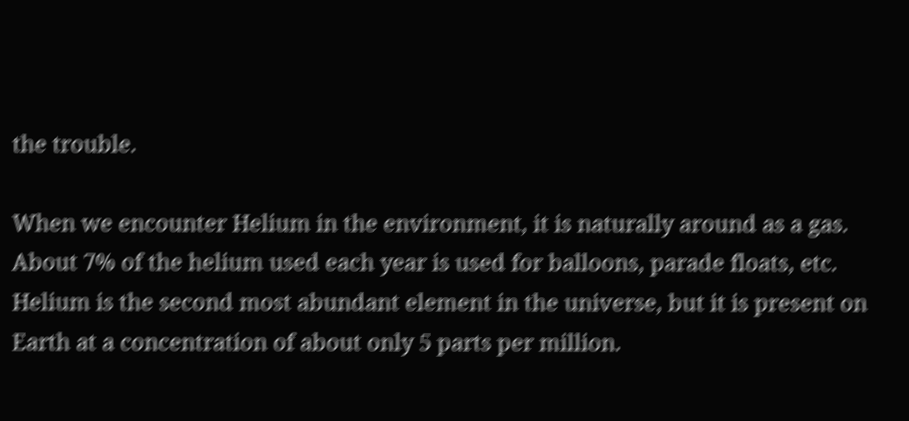the trouble.

When we encounter Helium in the environment, it is naturally around as a gas. About 7% of the helium used each year is used for balloons, parade floats, etc.  Helium is the second most abundant element in the universe, but it is present on Earth at a concentration of about only 5 parts per million.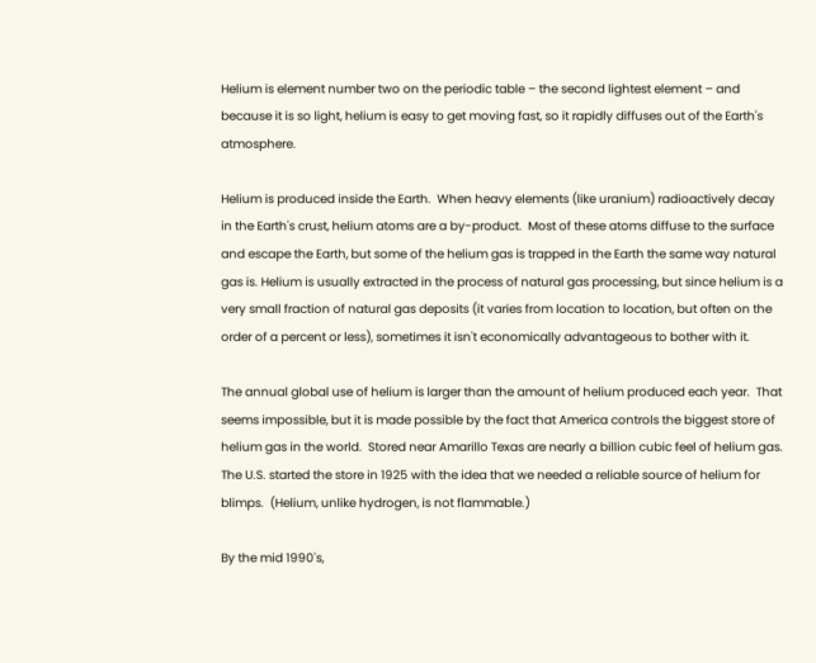Helium is element number two on the periodic table – the second lightest element – and because it is so light, helium is easy to get moving fast, so it rapidly diffuses out of the Earth's atmosphere.

Helium is produced inside the Earth.  When heavy elements (like uranium) radioactively decay in the Earth's crust, helium atoms are a by-product.  Most of these atoms diffuse to the surface and escape the Earth, but some of the helium gas is trapped in the Earth the same way natural gas is. Helium is usually extracted in the process of natural gas processing, but since helium is a very small fraction of natural gas deposits (it varies from location to location, but often on the order of a percent or less), sometimes it isn't economically advantageous to bother with it.

The annual global use of helium is larger than the amount of helium produced each year.  That seems impossible, but it is made possible by the fact that America controls the biggest store of helium gas in the world.  Stored near Amarillo Texas are nearly a billion cubic feel of helium gas.  The U.S. started the store in 1925 with the idea that we needed a reliable source of helium for blimps.  (Helium, unlike hydrogen, is not flammable.)

By the mid 1990's,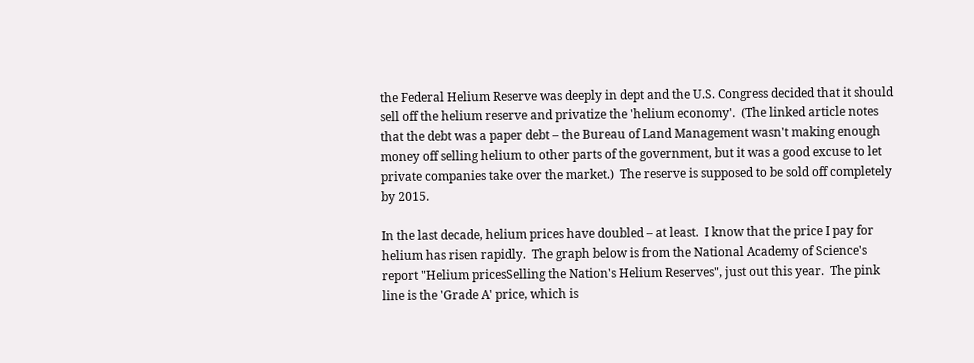the Federal Helium Reserve was deeply in dept and the U.S. Congress decided that it should sell off the helium reserve and privatize the 'helium economy'.  (The linked article notes that the debt was a paper debt – the Bureau of Land Management wasn't making enough money off selling helium to other parts of the government, but it was a good excuse to let private companies take over the market.)  The reserve is supposed to be sold off completely by 2015.

In the last decade, helium prices have doubled – at least.  I know that the price I pay for helium has risen rapidly.  The graph below is from the National Academy of Science's report "Helium pricesSelling the Nation's Helium Reserves", just out this year.  The pink line is the 'Grade A' price, which is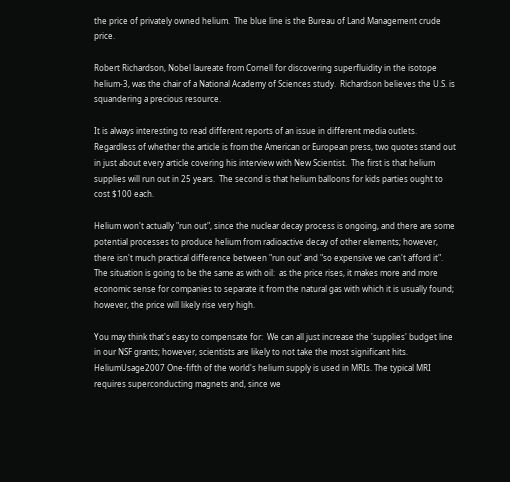the price of privately owned helium.  The blue line is the Bureau of Land Management crude price.

Robert Richardson, Nobel laureate from Cornell for discovering superfluidity in the isotope helium-3, was the chair of a National Academy of Sciences study.  Richardson believes the U.S. is squandering a precious resource.

It is always interesting to read different reports of an issue in different media outlets.  Regardless of whether the article is from the American or European press, two quotes stand out in just about every article covering his interview with New Scientist.  The first is that helium supplies will run out in 25 years.  The second is that helium balloons for kids parties ought to cost $100 each.

Helium won't actually "run out", since the nuclear decay process is ongoing, and there are some potential processes to produce helium from radioactive decay of other elements; however, there isn't much practical difference between "run out' and "so expensive we can't afford it".  The situation is going to be the same as with oil:  as the price rises, it makes more and more economic sense for companies to separate it from the natural gas with which it is usually found; however, the price will likely rise very high.

You may think that's easy to compensate for:  We can all just increase the 'supplies' budget line in our NSF grants; however, scientists are likely to not take the most significant hits.   HeliumUsage2007 One-fifth of the world's helium supply is used in MRIs. The typical MRI requires superconducting magnets and, since we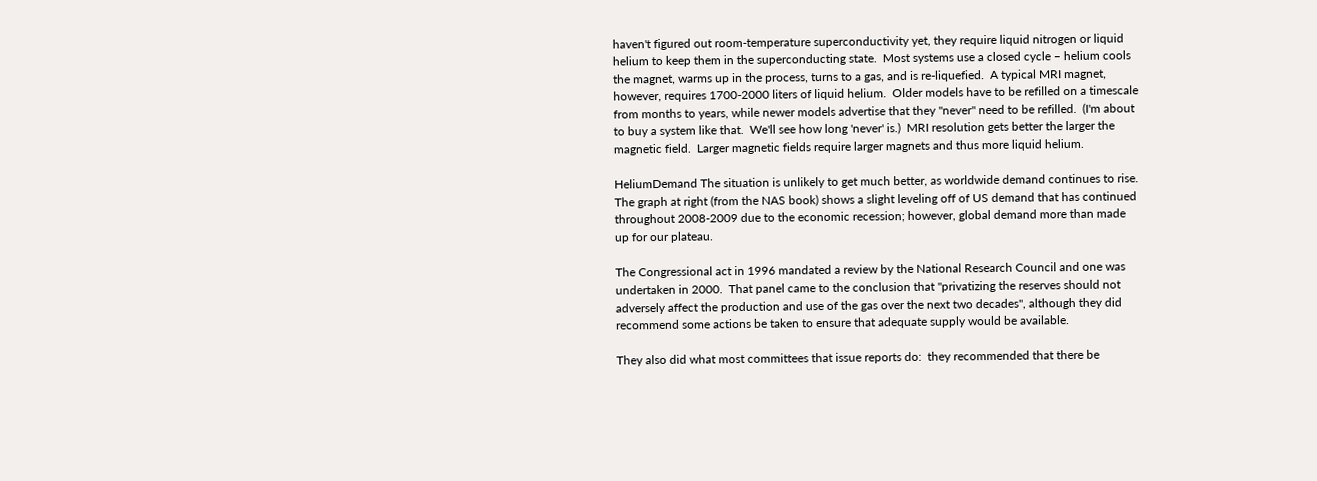haven't figured out room-temperature superconductivity yet, they require liquid nitrogen or liquid helium to keep them in the superconducting state.  Most systems use a closed cycle – helium cools the magnet, warms up in the process, turns to a gas, and is re-liquefied.  A typical MRI magnet, however, requires 1700-2000 liters of liquid helium.  Older models have to be refilled on a timescale from months to years, while newer models advertise that they "never" need to be refilled.  (I'm about to buy a system like that.  We'll see how long 'never' is.)  MRI resolution gets better the larger the magnetic field.  Larger magnetic fields require larger magnets and thus more liquid helium.

HeliumDemand The situation is unlikely to get much better, as worldwide demand continues to rise.  The graph at right (from the NAS book) shows a slight leveling off of US demand that has continued throughout 2008-2009 due to the economic recession; however, global demand more than made up for our plateau.

The Congressional act in 1996 mandated a review by the National Research Council and one was undertaken in 2000.  That panel came to the conclusion that "privatizing the reserves should not adversely affect the production and use of the gas over the next two decades", although they did recommend some actions be taken to ensure that adequate supply would be available.

They also did what most committees that issue reports do:  they recommended that there be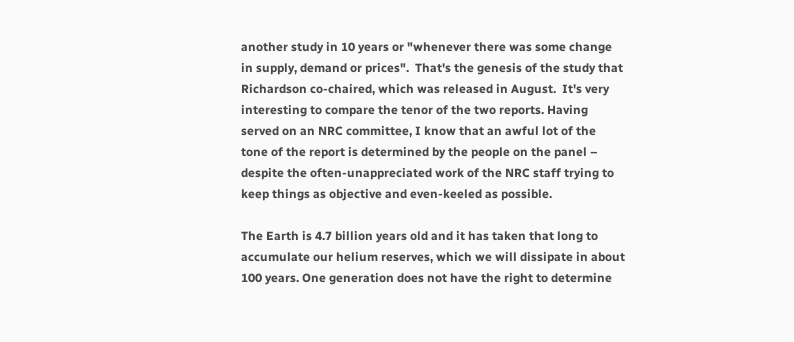another study in 10 years or "whenever there was some change in supply, demand or prices".  That's the genesis of the study that Richardson co-chaired, which was released in August.  It's very interesting to compare the tenor of the two reports. Having served on an NRC committee, I know that an awful lot of the tone of the report is determined by the people on the panel – despite the often-unappreciated work of the NRC staff trying to keep things as objective and even-keeled as possible.

The Earth is 4.7 billion years old and it has taken that long to accumulate our helium reserves, which we will dissipate in about 100 years. One generation does not have the right to determine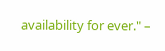availability for ever." –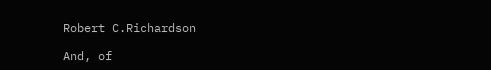Robert C.Richardson

And, of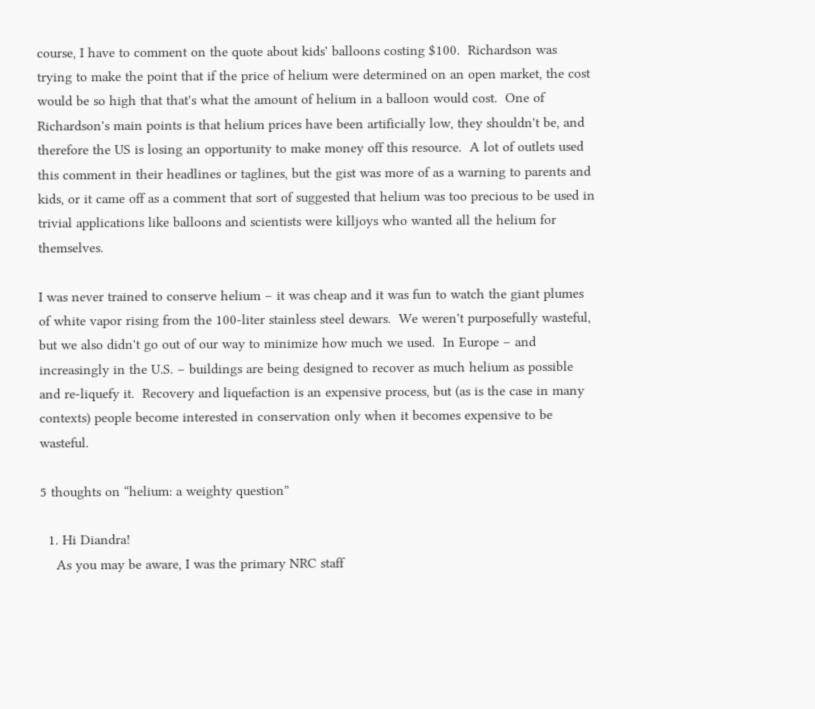course, I have to comment on the quote about kids' balloons costing $100.  Richardson was trying to make the point that if the price of helium were determined on an open market, the cost would be so high that that's what the amount of helium in a balloon would cost.  One of Richardson's main points is that helium prices have been artificially low, they shouldn't be, and therefore the US is losing an opportunity to make money off this resource.  A lot of outlets used this comment in their headlines or taglines, but the gist was more of as a warning to parents and kids, or it came off as a comment that sort of suggested that helium was too precious to be used in trivial applications like balloons and scientists were killjoys who wanted all the helium for themselves.

I was never trained to conserve helium – it was cheap and it was fun to watch the giant plumes of white vapor rising from the 100-liter stainless steel dewars.  We weren't purposefully wasteful, but we also didn't go out of our way to minimize how much we used.  In Europe – and increasingly in the U.S. – buildings are being designed to recover as much helium as possible and re-liquefy it.  Recovery and liquefaction is an expensive process, but (as is the case in many contexts) people become interested in conservation only when it becomes expensive to be wasteful.

5 thoughts on “helium: a weighty question”

  1. Hi Diandra!
    As you may be aware, I was the primary NRC staff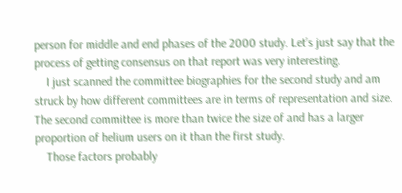person for middle and end phases of the 2000 study. Let’s just say that the process of getting consensus on that report was very interesting.
    I just scanned the committee biographies for the second study and am struck by how different committees are in terms of representation and size. The second committee is more than twice the size of and has a larger proportion of helium users on it than the first study.
    Those factors probably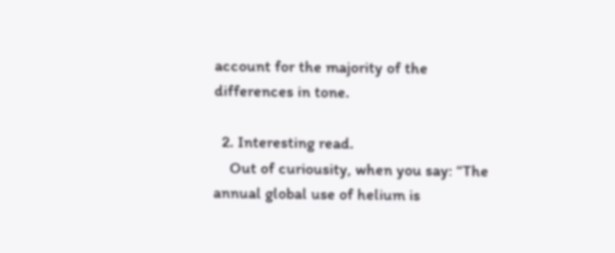account for the majority of the differences in tone.

  2. Interesting read.
    Out of curiousity, when you say: “The annual global use of helium is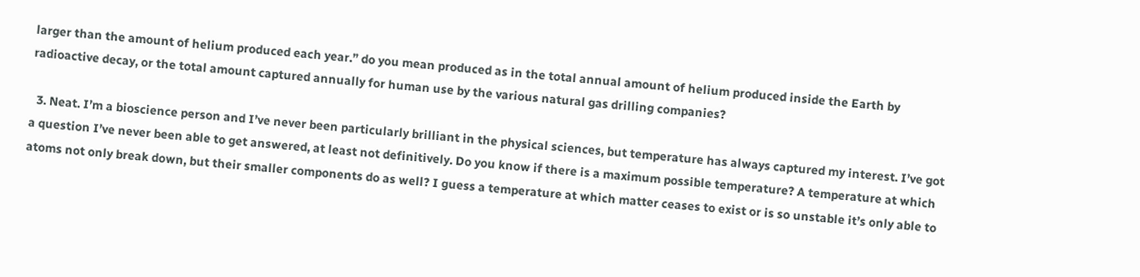larger than the amount of helium produced each year.” do you mean produced as in the total annual amount of helium produced inside the Earth by radioactive decay, or the total amount captured annually for human use by the various natural gas drilling companies?

  3. Neat. I’m a bioscience person and I’ve never been particularly brilliant in the physical sciences, but temperature has always captured my interest. I’ve got a question I’ve never been able to get answered, at least not definitively. Do you know if there is a maximum possible temperature? A temperature at which atoms not only break down, but their smaller components do as well? I guess a temperature at which matter ceases to exist or is so unstable it’s only able to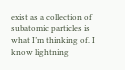exist as a collection of subatomic particles is what I’m thinking of. I know lightning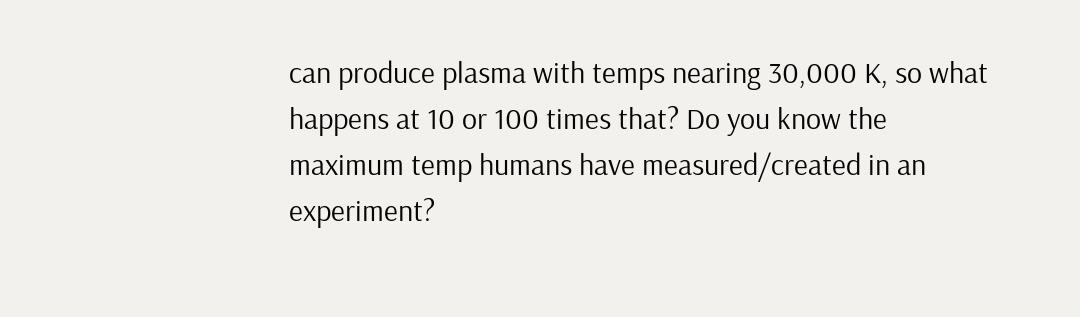can produce plasma with temps nearing 30,000 K, so what happens at 10 or 100 times that? Do you know the maximum temp humans have measured/created in an experiment?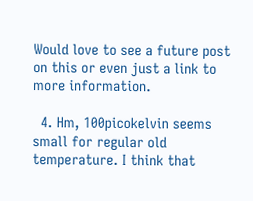Would love to see a future post on this or even just a link to more information.

  4. Hm, 100picokelvin seems small for regular old temperature. I think that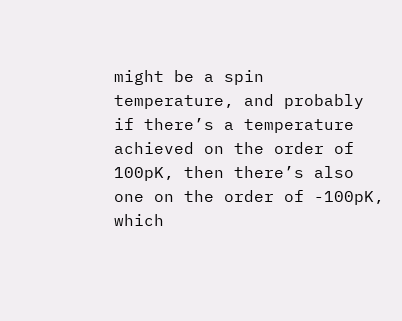might be a spin temperature, and probably if there’s a temperature achieved on the order of 100pK, then there’s also one on the order of -100pK, which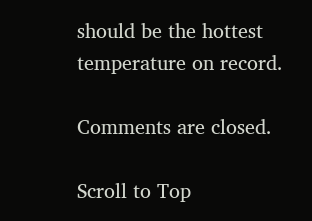should be the hottest temperature on record.

Comments are closed.

Scroll to Top